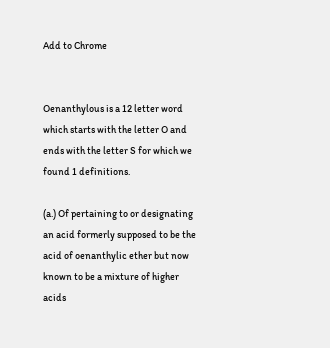Add to Chrome


Oenanthylous is a 12 letter word which starts with the letter O and ends with the letter S for which we found 1 definitions.

(a.) Of pertaining to or designating an acid formerly supposed to be the acid of oenanthylic ether but now known to be a mixture of higher acids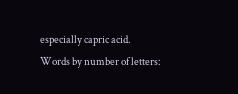especially capric acid.
Words by number of letters: